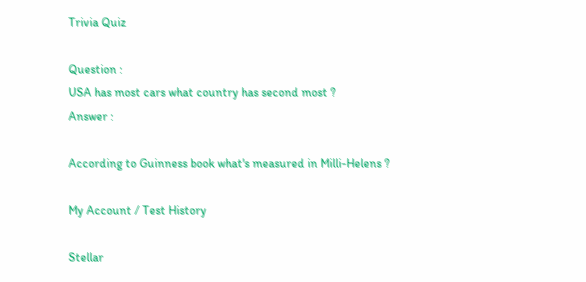Trivia Quiz

Question :
USA has most cars what country has second most ?
Answer :

According to Guinness book what's measured in Milli-Helens ?

My Account / Test History

Stellar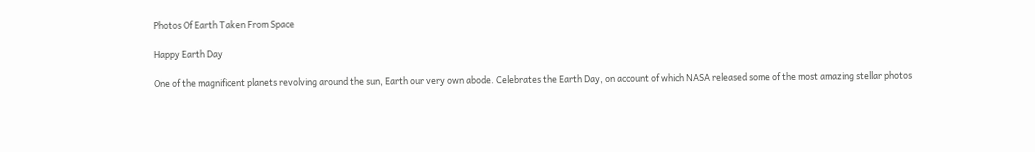Photos Of Earth Taken From Space

Happy Earth Day

One of the magnificent planets revolving around the sun, Earth our very own abode. Celebrates the Earth Day, on account of which NASA released some of the most amazing stellar photos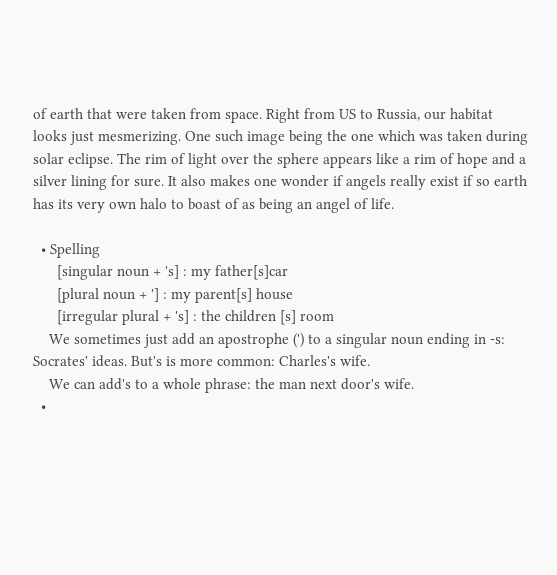of earth that were taken from space. Right from US to Russia, our habitat looks just mesmerizing. One such image being the one which was taken during solar eclipse. The rim of light over the sphere appears like a rim of hope and a silver lining for sure. It also makes one wonder if angels really exist if so earth has its very own halo to boast of as being an angel of life.

  • Spelling
      [singular noun + 's] : my father[s]car
      [plural noun + '] : my parent[s] house
      [irregular plural + 's] : the children [s] room
    We sometimes just add an apostrophe (') to a singular noun ending in -s: Socrates' ideas. But's is more common: Charles's wife.
    We can add's to a whole phrase: the man next door's wife.
  •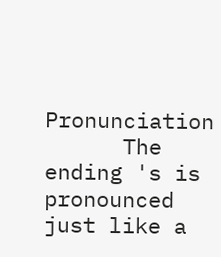Pronunciation
      The ending 's is pronounced just like a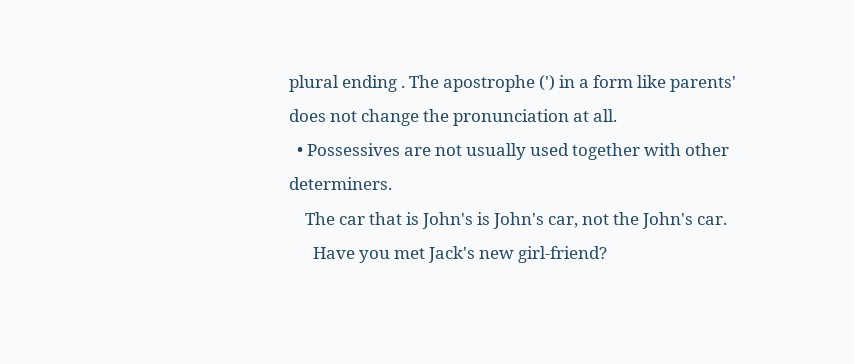plural ending . The apostrophe (') in a form like parents' does not change the pronunciation at all.
  • Possessives are not usually used together with other determiners.
    The car that is John's is John's car, not the John's car.
      Have you met Jack's new girl-friend?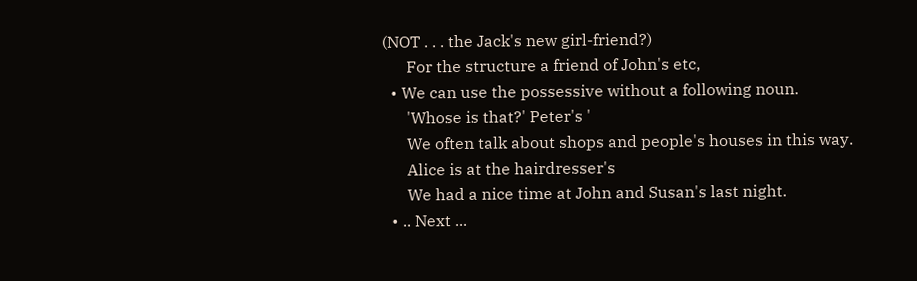(NOT . . . the Jack's new girl-friend?)
      For the structure a friend of John's etc,
  • We can use the possessive without a following noun.
      'Whose is that?' Peter's '
      We often talk about shops and people's houses in this way.
      Alice is at the hairdresser's
      We had a nice time at John and Susan's last night.
  • .. Next ...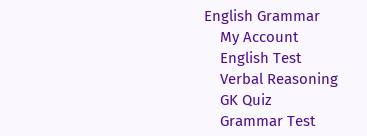English Grammar
    My Account
    English Test
    Verbal Reasoning
    GK Quiz
    Grammar Test